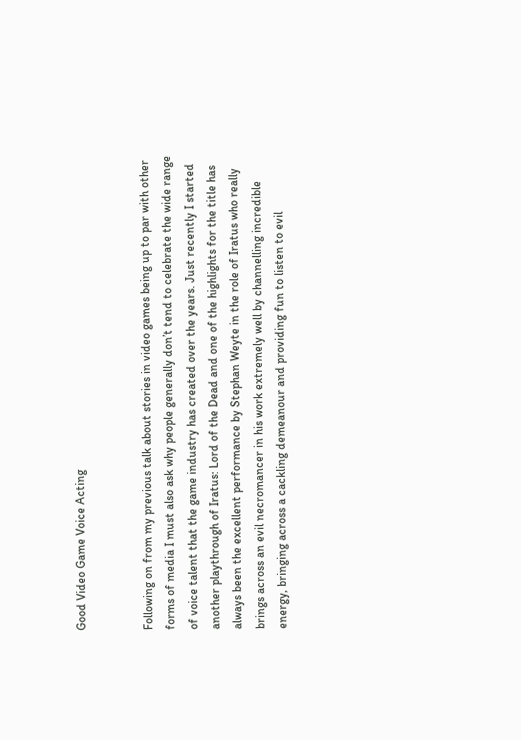Good Video Game Voice Acting


Following on from my previous talk about stories in video games being up to par with other forms of media I must also ask why people generally don’t tend to celebrate the wide range of voice talent that the game industry has created over the years. Just recently I started another playthrough of Iratus: Lord of the Dead and one of the highlights for the title has always been the excellent performance by Stephan Weyte in the role of Iratus who really brings across an evil necromancer in his work extremely well by channelling incredible energy, bringing across a cackling demeanour and providing fun to listen to evil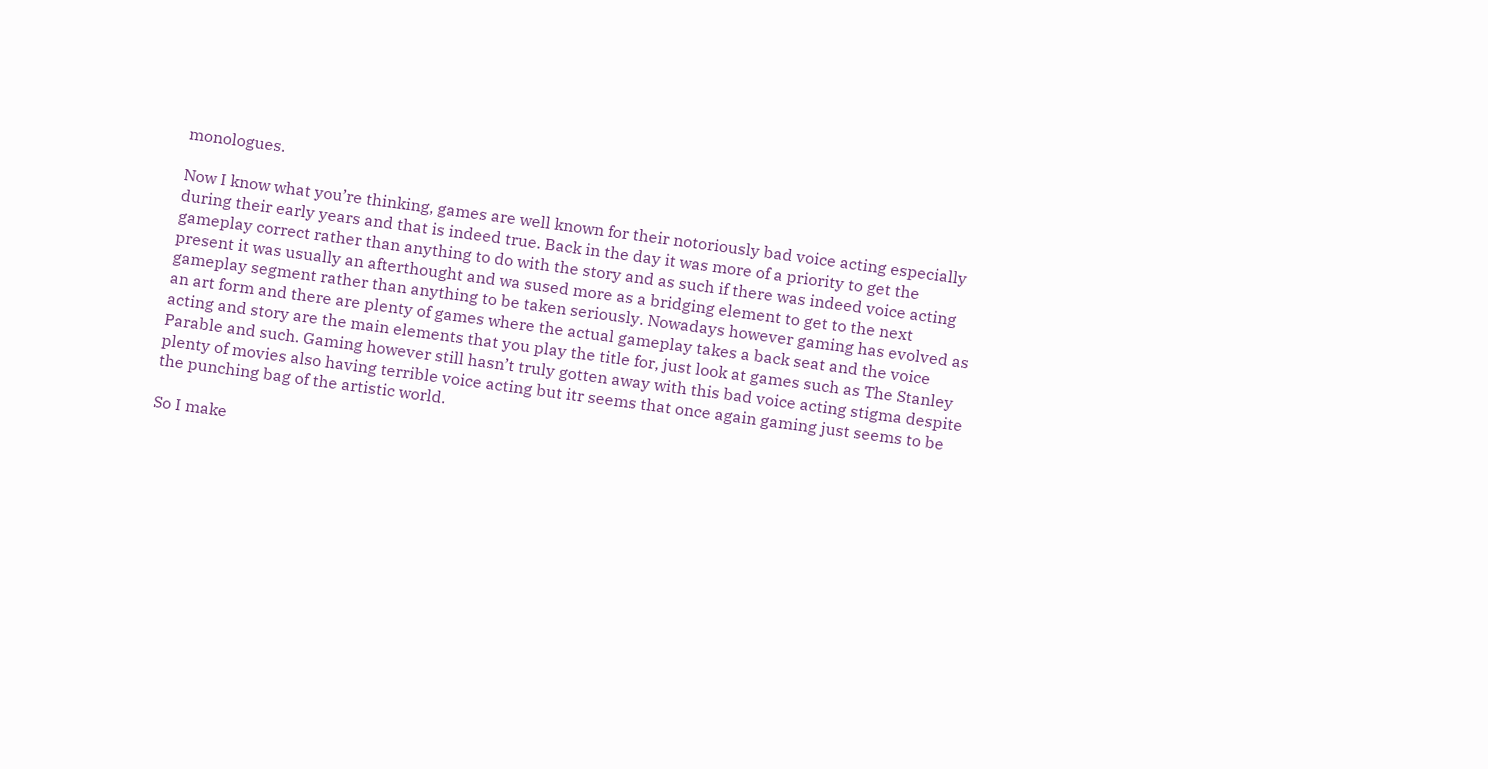monologues.

Now I know what you’re thinking, games are well known for their notoriously bad voice acting especially during their early years and that is indeed true. Back in the day it was more of a priority to get the gameplay correct rather than anything to do with the story and as such if there was indeed voice acting present it was usually an afterthought and wa sused more as a bridging element to get to the next gameplay segment rather than anything to be taken seriously. Nowadays however gaming has evolved as an art form and there are plenty of games where the actual gameplay takes a back seat and the voice acting and story are the main elements that you play the title for, just look at games such as The Stanley Parable and such. Gaming however still hasn’t truly gotten away with this bad voice acting stigma despite plenty of movies also having terrible voice acting but itr seems that once again gaming just seems to be the punching bag of the artistic world.

So I make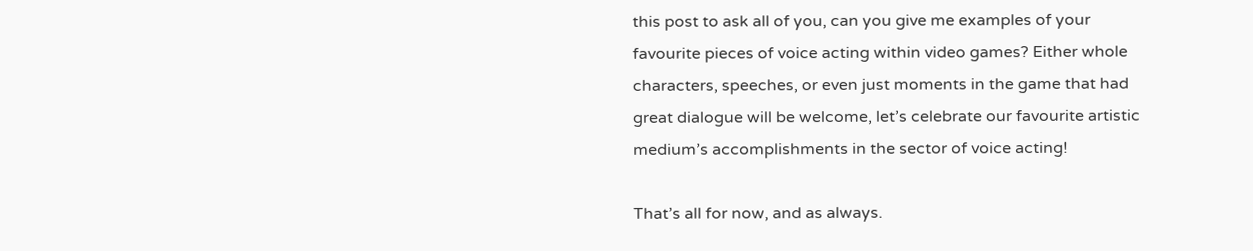this post to ask all of you, can you give me examples of your favourite pieces of voice acting within video games? Either whole characters, speeches, or even just moments in the game that had great dialogue will be welcome, let’s celebrate our favourite artistic medium’s accomplishments in the sector of voice acting!

That’s all for now, and as always.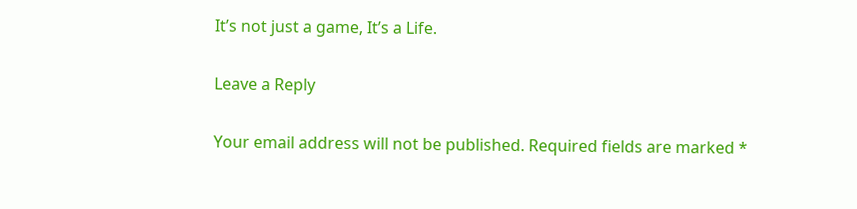It’s not just a game, It’s a Life.

Leave a Reply

Your email address will not be published. Required fields are marked *